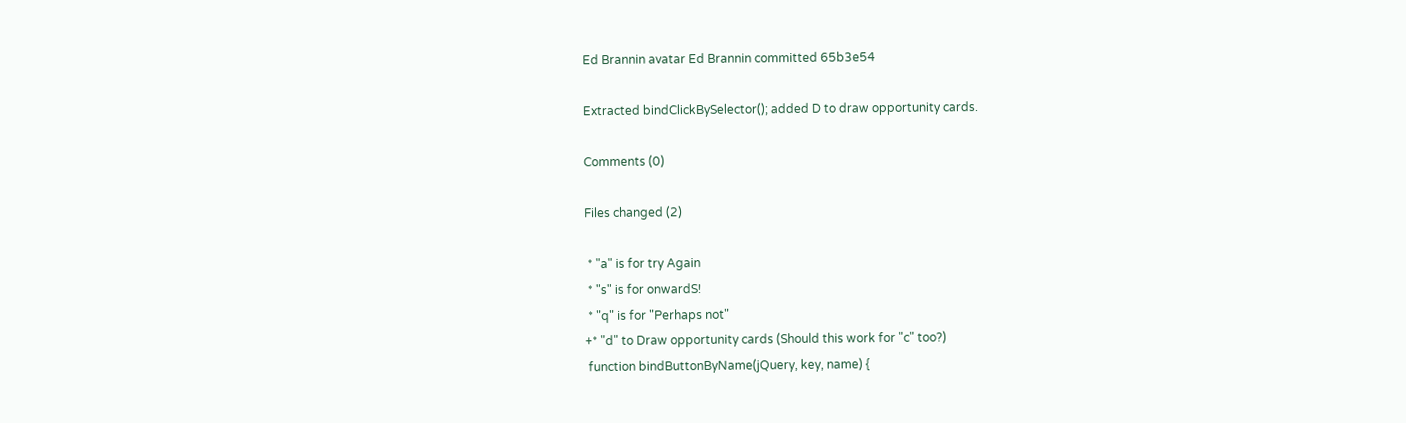Ed Brannin avatar Ed Brannin committed 65b3e54

Extracted bindClickBySelector(); added D to draw opportunity cards.

Comments (0)

Files changed (2)

 * "a" is for try Again
 * "s" is for onwardS!
 * "q" is for "Perhaps not"
+* "d" to Draw opportunity cards (Should this work for "c" too?)
 function bindButtonByName(jQuery, key, name) {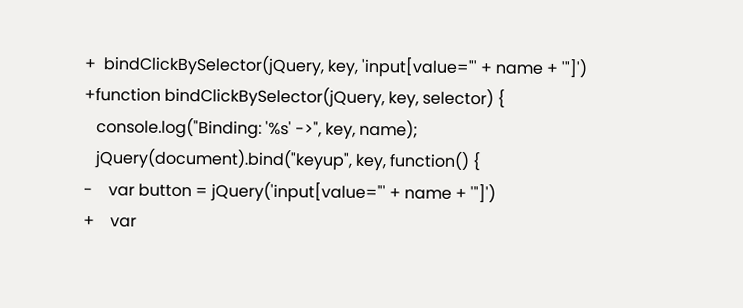+  bindClickBySelector(jQuery, key, 'input[value="' + name + '"]')
+function bindClickBySelector(jQuery, key, selector) {
   console.log("Binding: '%s' ->", key, name);
   jQuery(document).bind("keyup", key, function() {
-    var button = jQuery('input[value="' + name + '"]')
+    var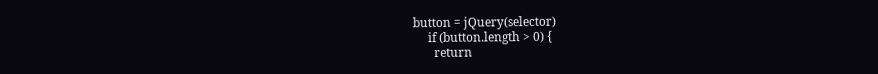button = jQuery(selector)
     if (button.length > 0) {
       return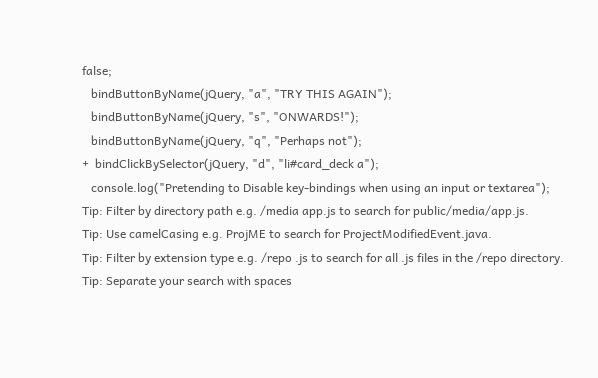false;
   bindButtonByName(jQuery, "a", "TRY THIS AGAIN");
   bindButtonByName(jQuery, "s", "ONWARDS!");
   bindButtonByName(jQuery, "q", "Perhaps not");
+  bindClickBySelector(jQuery, "d", "li#card_deck a");
   console.log("Pretending to Disable key-bindings when using an input or textarea");
Tip: Filter by directory path e.g. /media app.js to search for public/media/app.js.
Tip: Use camelCasing e.g. ProjME to search for ProjectModifiedEvent.java.
Tip: Filter by extension type e.g. /repo .js to search for all .js files in the /repo directory.
Tip: Separate your search with spaces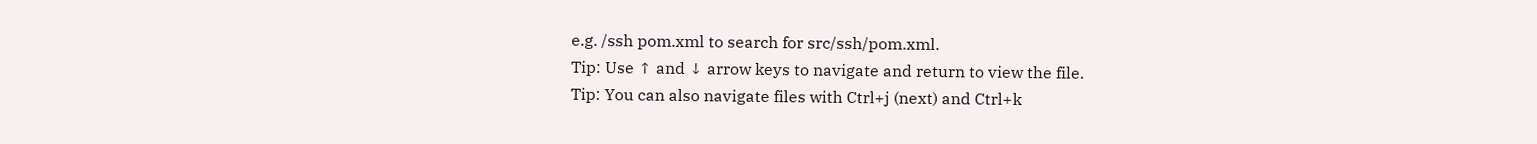e.g. /ssh pom.xml to search for src/ssh/pom.xml.
Tip: Use ↑ and ↓ arrow keys to navigate and return to view the file.
Tip: You can also navigate files with Ctrl+j (next) and Ctrl+k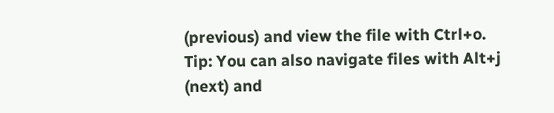(previous) and view the file with Ctrl+o.
Tip: You can also navigate files with Alt+j (next) and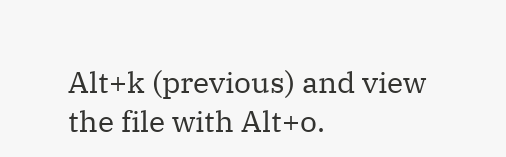Alt+k (previous) and view the file with Alt+o.